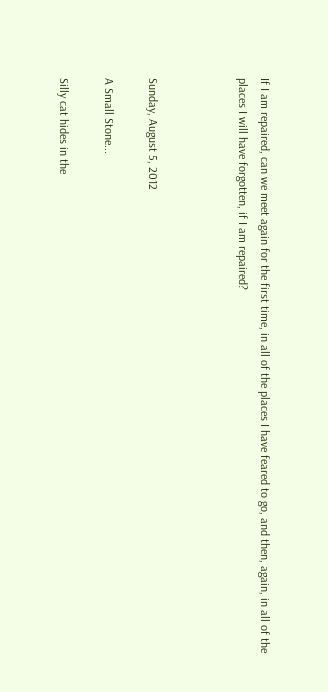If I am repaired, can we meet again for the first time, in all of the places I have feared to go, and then, again, in all of the places I will have forgotten, if I am repaired?



Sunday, August 5, 2012

A Small Stone...

Silly cat hides in the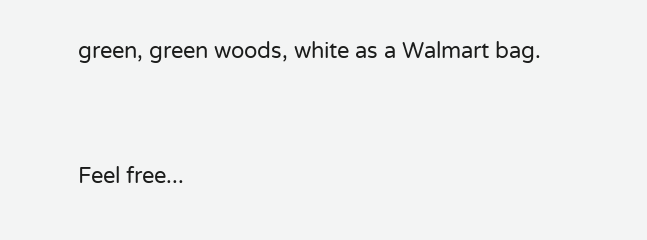green, green woods, white as a Walmart bag.


Feel free...